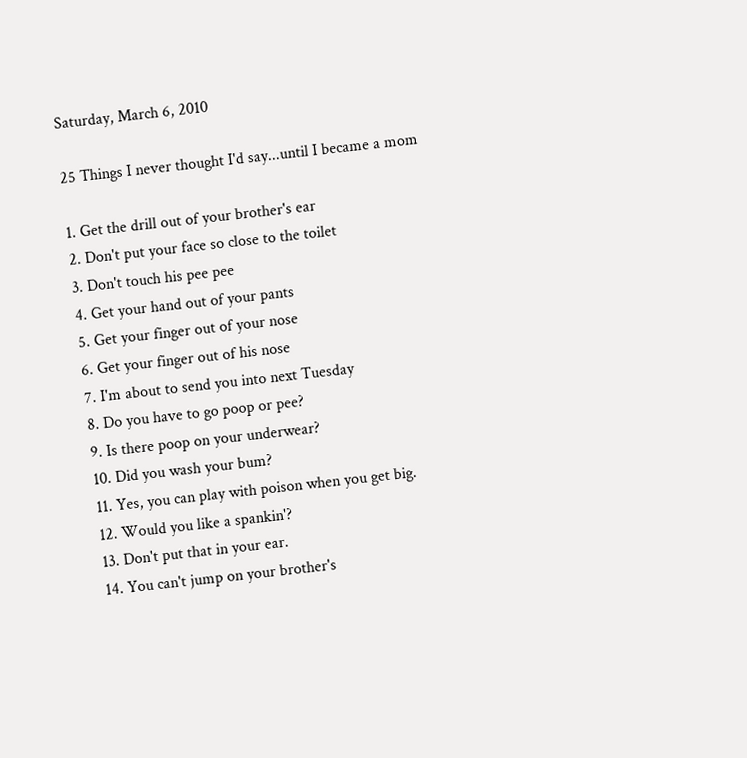Saturday, March 6, 2010

25 Things I never thought I'd say...until I became a mom

1. Get the drill out of your brother's ear
2. Don't put your face so close to the toilet
3. Don't touch his pee pee
4. Get your hand out of your pants
5. Get your finger out of your nose
6. Get your finger out of his nose
7. I'm about to send you into next Tuesday
8. Do you have to go poop or pee?
9. Is there poop on your underwear?
10. Did you wash your bum?
11. Yes, you can play with poison when you get big.
12. Would you like a spankin'?
13. Don't put that in your ear.
14. You can't jump on your brother's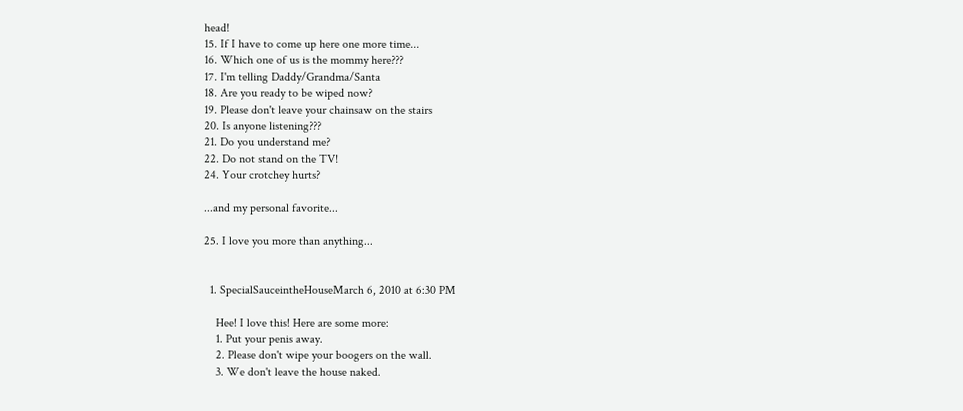head!
15. If I have to come up here one more time...
16. Which one of us is the mommy here???
17. I'm telling Daddy/Grandma/Santa
18. Are you ready to be wiped now?
19. Please don't leave your chainsaw on the stairs
20. Is anyone listening???
21. Do you understand me?
22. Do not stand on the TV!
24. Your crotchey hurts?

...and my personal favorite...

25. I love you more than anything...


  1. SpecialSauceintheHouseMarch 6, 2010 at 6:30 PM

    Hee! I love this! Here are some more:
    1. Put your penis away.
    2. Please don't wipe your boogers on the wall.
    3. We don't leave the house naked.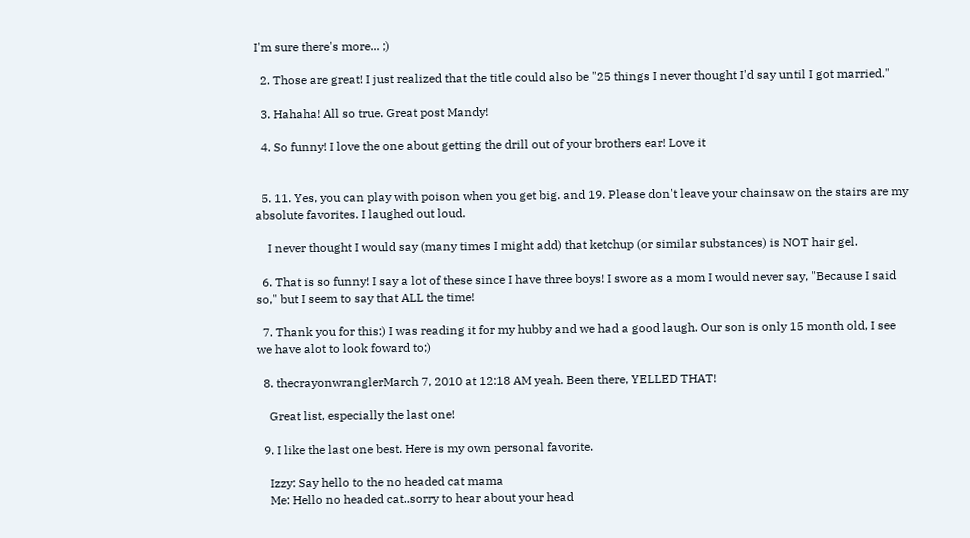I'm sure there's more... ;)

  2. Those are great! I just realized that the title could also be "25 things I never thought I'd say until I got married."

  3. Hahaha! All so true. Great post Mandy!

  4. So funny! I love the one about getting the drill out of your brothers ear! Love it


  5. 11. Yes, you can play with poison when you get big. and 19. Please don't leave your chainsaw on the stairs are my absolute favorites. I laughed out loud.

    I never thought I would say (many times I might add) that ketchup (or similar substances) is NOT hair gel.

  6. That is so funny! I say a lot of these since I have three boys! I swore as a mom I would never say, "Because I said so," but I seem to say that ALL the time!

  7. Thank you for this:) I was reading it for my hubby and we had a good laugh. Our son is only 15 month old, I see we have alot to look foward to;)

  8. thecrayonwranglerMarch 7, 2010 at 12:18 AM yeah. Been there, YELLED THAT!

    Great list, especially the last one!

  9. I like the last one best. Here is my own personal favorite.

    Izzy: Say hello to the no headed cat mama
    Me: Hello no headed cat..sorry to hear about your head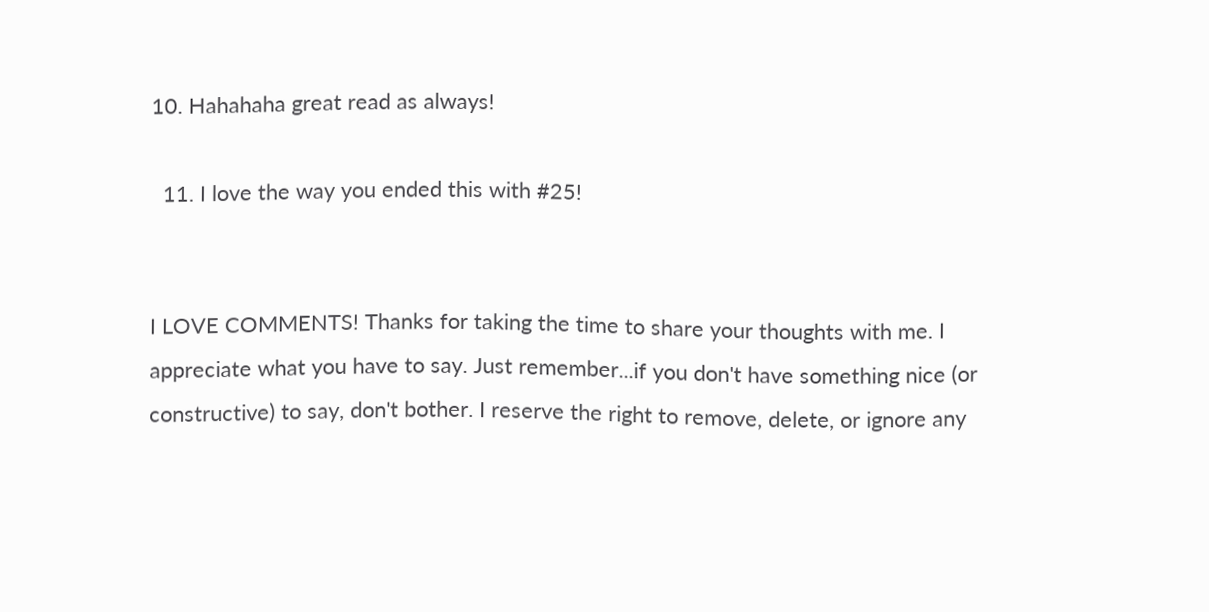10. Hahahaha great read as always!

  11. I love the way you ended this with #25!


I LOVE COMMENTS! Thanks for taking the time to share your thoughts with me. I appreciate what you have to say. Just remember...if you don't have something nice (or constructive) to say, don't bother. I reserve the right to remove, delete, or ignore any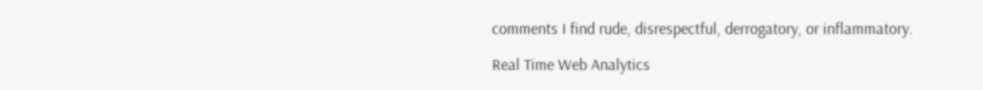comments I find rude, disrespectful, derrogatory, or inflammatory.

Real Time Web Analytics